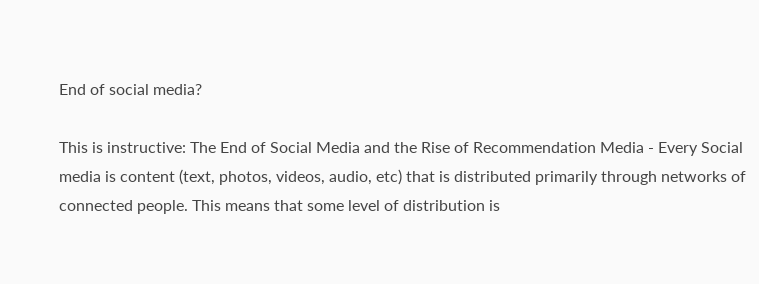End of social media?

This is instructive: The End of Social Media and the Rise of Recommendation Media - Every Social media is content (text, photos, videos, audio, etc) that is distributed primarily through networks of connected people. This means that some level of distribution is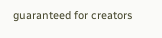guaranteed for creators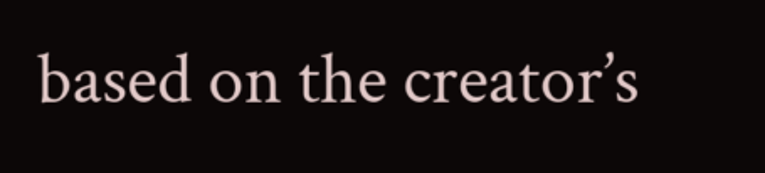based on the creator’s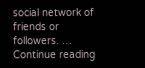social network of friends or followers. … Continue reading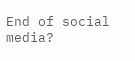End of social media?